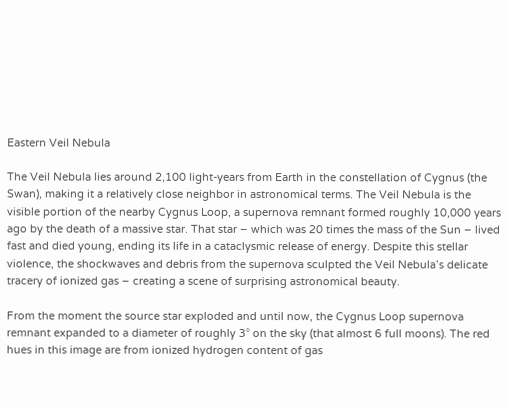Eastern Veil Nebula

The Veil Nebula lies around 2,100 light-years from Earth in the constellation of Cygnus (the Swan), making it a relatively close neighbor in astronomical terms. The Veil Nebula is the visible portion of the nearby Cygnus Loop, a supernova remnant formed roughly 10,000 years ago by the death of a massive star. That star – which was 20 times the mass of the Sun – lived fast and died young, ending its life in a cataclysmic release of energy. Despite this stellar violence, the shockwaves and debris from the supernova sculpted the Veil Nebula’s delicate tracery of ionized gas – creating a scene of surprising astronomical beauty.

From the moment the source star exploded and until now, the Cygnus Loop supernova remnant expanded to a diameter of roughly 3° on the sky (that almost 6 full moons). The red hues in this image are from ionized hydrogen content of gas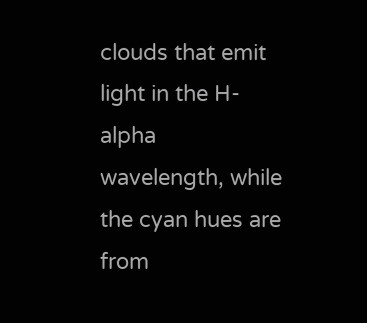clouds that emit light in the H-alpha wavelength, while the cyan hues are from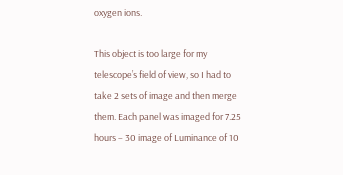oxygen ions.

This object is too large for my telescope’s field of view, so I had to take 2 sets of image and then merge them. Each panel was imaged for 7.25 hours – 30 image of Luminance of 10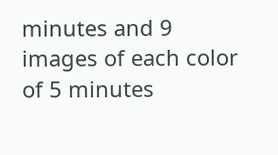minutes and 9 images of each color of 5 minutes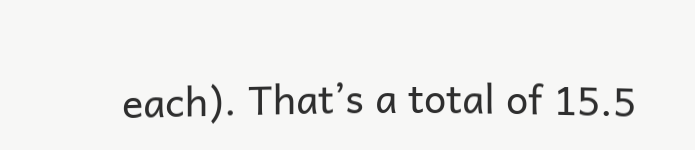each). That’s a total of 15.5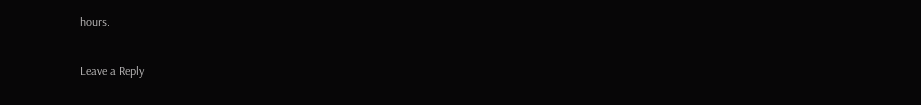hours.

Leave a Reply